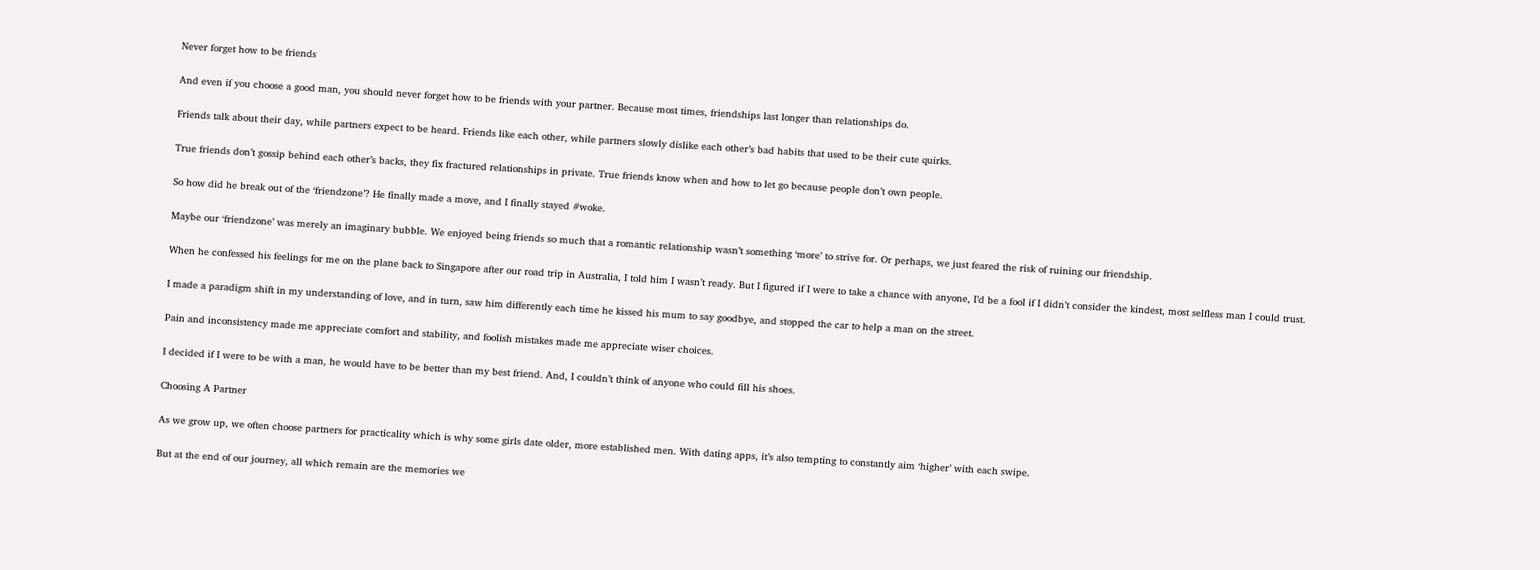Never forget how to be friends

And even if you choose a good man, you should never forget how to be friends with your partner. Because most times, friendships last longer than relationships do.

Friends talk about their day, while partners expect to be heard. Friends like each other, while partners slowly dislike each other’s bad habits that used to be their cute quirks.

True friends don’t gossip behind each other’s backs, they fix fractured relationships in private. True friends know when and how to let go because people don’t own people.

So how did he break out of the ‘friendzone’? He finally made a move, and I finally stayed #woke.

Maybe our ‘friendzone’ was merely an imaginary bubble. We enjoyed being friends so much that a romantic relationship wasn’t something ‘more’ to strive for. Or perhaps, we just feared the risk of ruining our friendship.

When he confessed his feelings for me on the plane back to Singapore after our road trip in Australia, I told him I wasn’t ready. But I figured if I were to take a chance with anyone, I’d be a fool if I didn’t consider the kindest, most selfless man I could trust.

I made a paradigm shift in my understanding of love, and in turn, saw him differently each time he kissed his mum to say goodbye, and stopped the car to help a man on the street.

Pain and inconsistency made me appreciate comfort and stability, and foolish mistakes made me appreciate wiser choices.

I decided if I were to be with a man, he would have to be better than my best friend. And, I couldn’t think of anyone who could fill his shoes.

Choosing A Partner

As we grow up, we often choose partners for practicality which is why some girls date older, more established men. With dating apps, it’s also tempting to constantly aim ‘higher’ with each swipe.

But at the end of our journey, all which remain are the memories we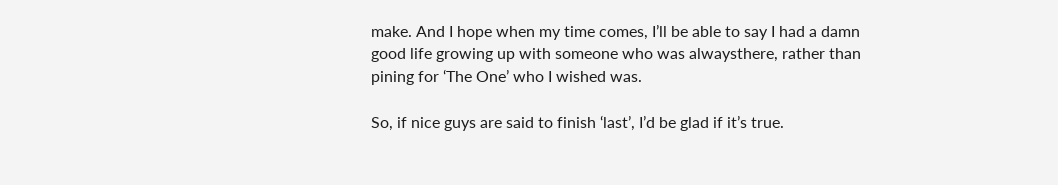make. And I hope when my time comes, I’ll be able to say I had a damn good life growing up with someone who was alwaysthere, rather than pining for ‘The One’ who I wished was.

So, if nice guys are said to finish ‘last’, I’d be glad if it’s true.